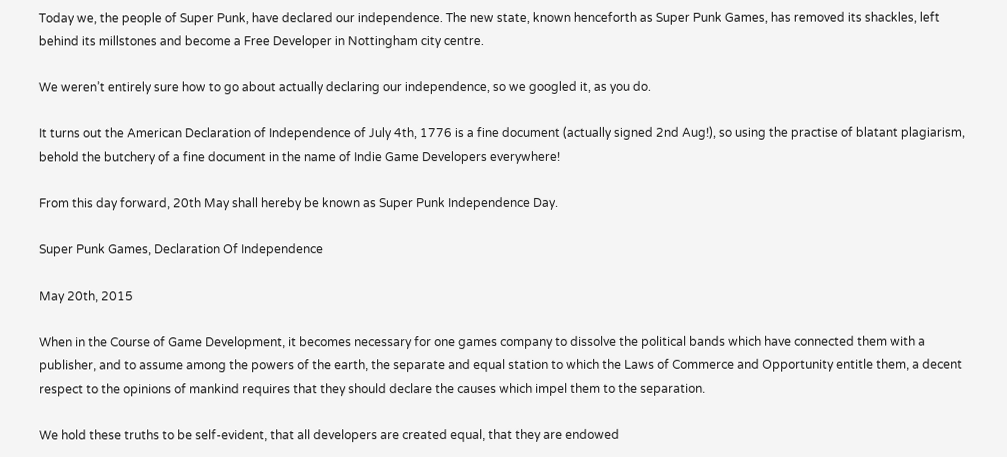Today we, the people of Super Punk, have declared our independence. The new state, known henceforth as Super Punk Games, has removed its shackles, left behind its millstones and become a Free Developer in Nottingham city centre.

We weren’t entirely sure how to go about actually declaring our independence, so we googled it, as you do.

It turns out the American Declaration of Independence of July 4th, 1776 is a fine document (actually signed 2nd Aug!), so using the practise of blatant plagiarism, behold the butchery of a fine document in the name of Indie Game Developers everywhere!

From this day forward, 20th May shall hereby be known as Super Punk Independence Day.

Super Punk Games, Declaration Of Independence

May 20th, 2015

When in the Course of Game Development, it becomes necessary for one games company to dissolve the political bands which have connected them with a publisher, and to assume among the powers of the earth, the separate and equal station to which the Laws of Commerce and Opportunity entitle them, a decent respect to the opinions of mankind requires that they should declare the causes which impel them to the separation.

We hold these truths to be self-evident, that all developers are created equal, that they are endowed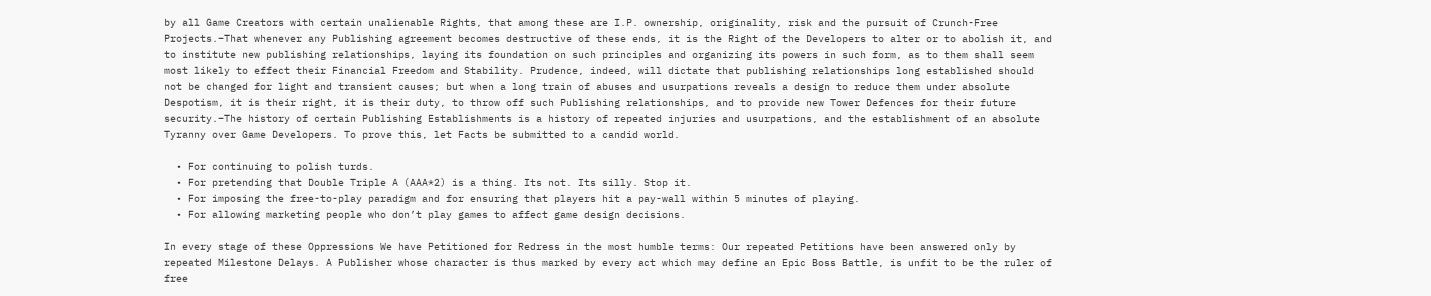by all Game Creators with certain unalienable Rights, that among these are I.P. ownership, originality, risk and the pursuit of Crunch-Free Projects.–That whenever any Publishing agreement becomes destructive of these ends, it is the Right of the Developers to alter or to abolish it, and to institute new publishing relationships, laying its foundation on such principles and organizing its powers in such form, as to them shall seem most likely to effect their Financial Freedom and Stability. Prudence, indeed, will dictate that publishing relationships long established should not be changed for light and transient causes; but when a long train of abuses and usurpations reveals a design to reduce them under absolute Despotism, it is their right, it is their duty, to throw off such Publishing relationships, and to provide new Tower Defences for their future security.–The history of certain Publishing Establishments is a history of repeated injuries and usurpations, and the establishment of an absolute Tyranny over Game Developers. To prove this, let Facts be submitted to a candid world.

  • For continuing to polish turds.
  • For pretending that Double Triple A (AAA*2) is a thing. Its not. Its silly. Stop it.
  • For imposing the free-to-play paradigm and for ensuring that players hit a pay-wall within 5 minutes of playing.
  • For allowing marketing people who don’t play games to affect game design decisions.

In every stage of these Oppressions We have Petitioned for Redress in the most humble terms: Our repeated Petitions have been answered only by repeated Milestone Delays. A Publisher whose character is thus marked by every act which may define an Epic Boss Battle, is unfit to be the ruler of free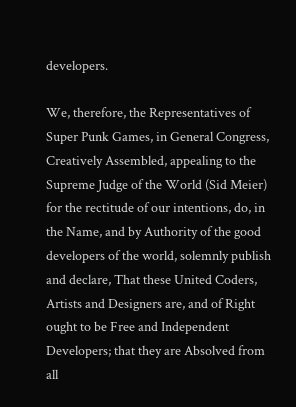developers.

We, therefore, the Representatives of Super Punk Games, in General Congress, Creatively Assembled, appealing to the Supreme Judge of the World (Sid Meier) for the rectitude of our intentions, do, in the Name, and by Authority of the good developers of the world, solemnly publish and declare, That these United Coders, Artists and Designers are, and of Right ought to be Free and Independent Developers; that they are Absolved from all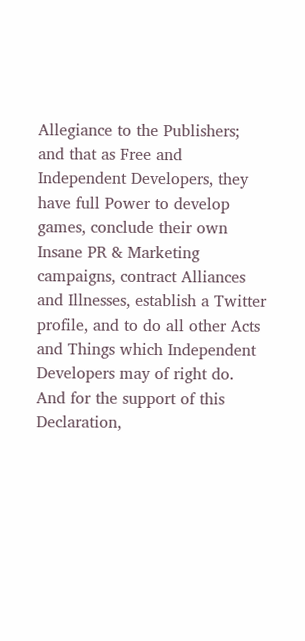Allegiance to the Publishers; and that as Free and Independent Developers, they have full Power to develop games, conclude their own Insane PR & Marketing campaigns, contract Alliances and Illnesses, establish a Twitter profile, and to do all other Acts and Things which Independent Developers may of right do. And for the support of this Declaration,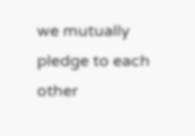we mutually pledge to each other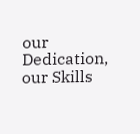our Dedication, our Skills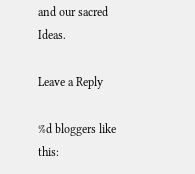and our sacred Ideas.

Leave a Reply

%d bloggers like this: